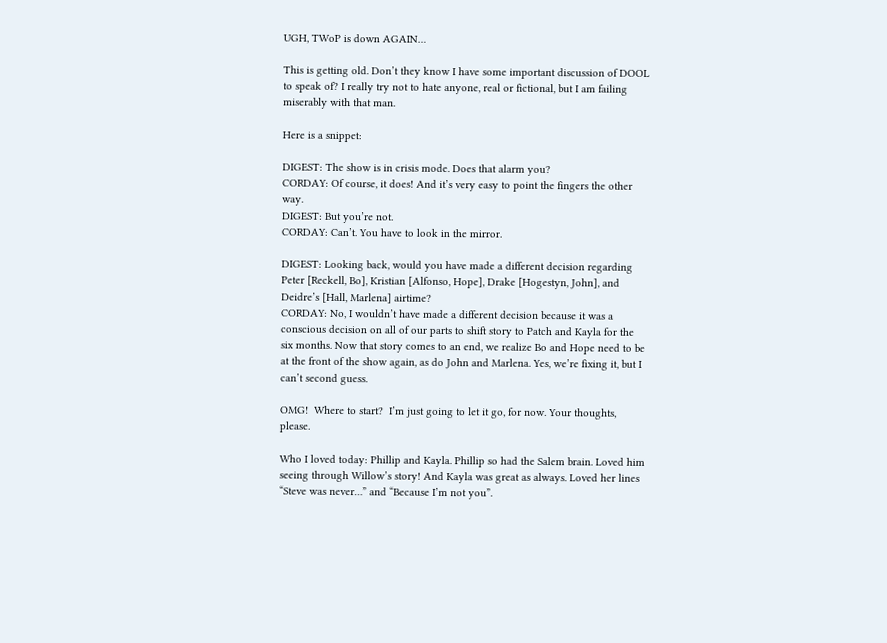UGH, TWoP is down AGAIN…

This is getting old. Don’t they know I have some important discussion of DOOL to speak of? I really try not to hate anyone, real or fictional, but I am failing miserably with that man.

Here is a snippet:

DIGEST: The show is in crisis mode. Does that alarm you?
CORDAY: Of course, it does! And it’s very easy to point the fingers the other way.
DIGEST: But you’re not.
CORDAY: Can’t. You have to look in the mirror.

DIGEST: Looking back, would you have made a different decision regarding Peter [Reckell, Bo], Kristian [Alfonso, Hope], Drake [Hogestyn, John], and Deidre’s [Hall, Marlena] airtime?
CORDAY: No, I wouldn’t have made a different decision because it was a conscious decision on all of our parts to shift story to Patch and Kayla for the six months. Now that story comes to an end, we realize Bo and Hope need to be at the front of the show again, as do John and Marlena. Yes, we’re fixing it, but I can’t second guess.

OMG!  Where to start?  I’m just going to let it go, for now. Your thoughts, please.

Who I loved today: Phillip and Kayla. Phillip so had the Salem brain. Loved him seeing through Willow’s story! And Kayla was great as always. Loved her lines “Steve was never…” and “Because I’m not you”.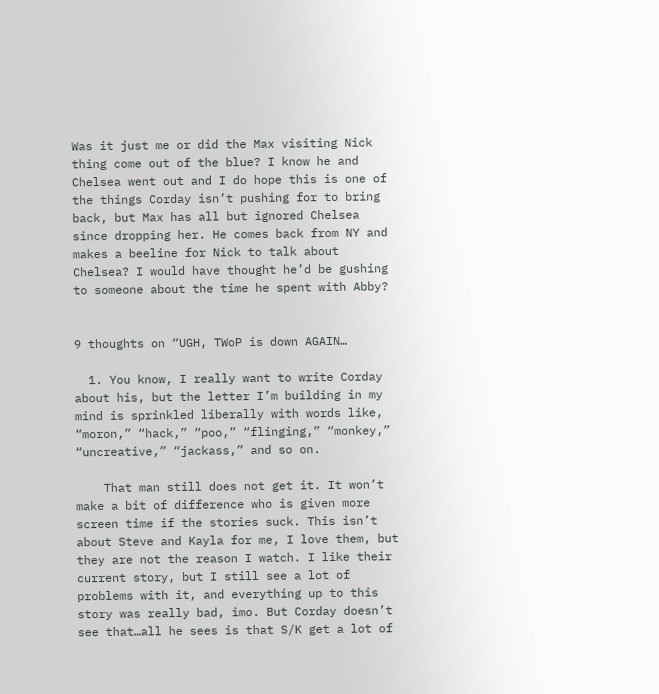Was it just me or did the Max visiting Nick thing come out of the blue? I know he and Chelsea went out and I do hope this is one of the things Corday isn’t pushing for to bring back, but Max has all but ignored Chelsea since dropping her. He comes back from NY and makes a beeline for Nick to talk about Chelsea? I would have thought he’d be gushing to someone about the time he spent with Abby?


9 thoughts on “UGH, TWoP is down AGAIN…

  1. You know, I really want to write Corday about his, but the letter I’m building in my mind is sprinkled liberally with words like, “moron,” “hack,” “poo,” “flinging,” “monkey,” “uncreative,” “jackass,” and so on.

    That man still does not get it. It won’t make a bit of difference who is given more screen time if the stories suck. This isn’t about Steve and Kayla for me, I love them, but they are not the reason I watch. I like their current story, but I still see a lot of problems with it, and everything up to this story was really bad, imo. But Corday doesn’t see that…all he sees is that S/K get a lot of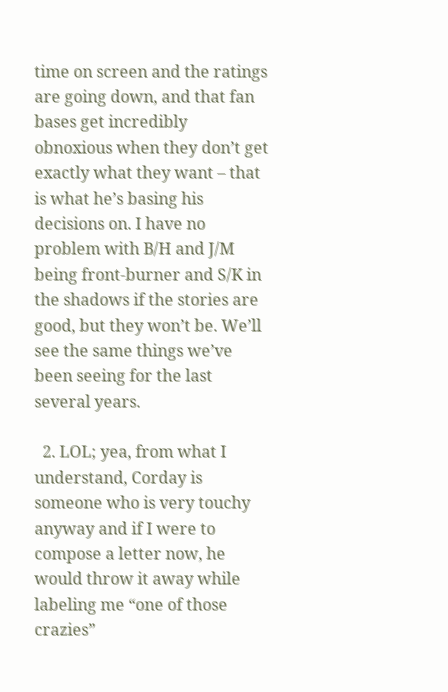time on screen and the ratings are going down, and that fan bases get incredibly obnoxious when they don’t get exactly what they want – that is what he’s basing his decisions on. I have no problem with B/H and J/M being front-burner and S/K in the shadows if the stories are good, but they won’t be. We’ll see the same things we’ve been seeing for the last several years.

  2. LOL; yea, from what I understand, Corday is someone who is very touchy anyway and if I were to compose a letter now, he would throw it away while labeling me “one of those crazies”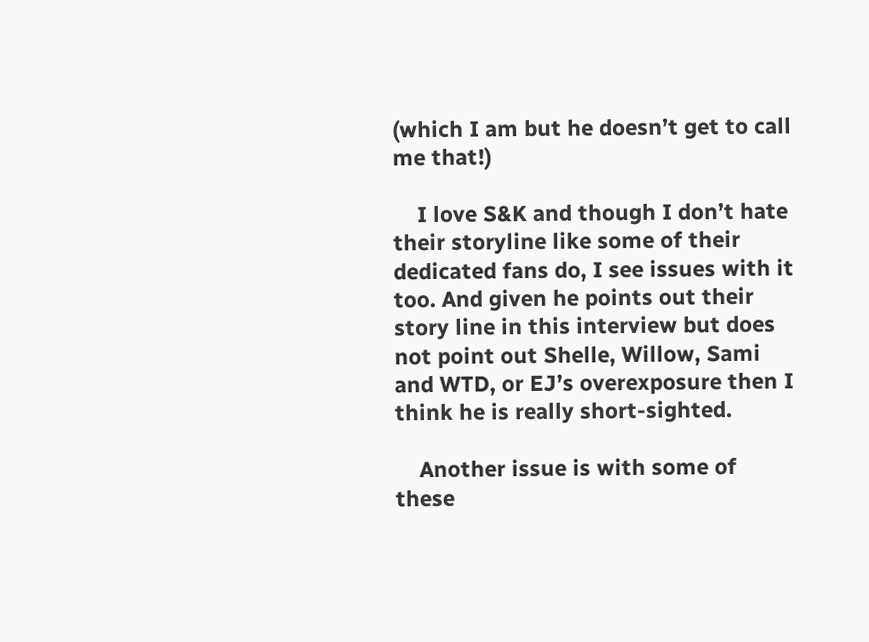(which I am but he doesn’t get to call me that!)

    I love S&K and though I don’t hate their storyline like some of their dedicated fans do, I see issues with it too. And given he points out their story line in this interview but does not point out Shelle, Willow, Sami and WTD, or EJ’s overexposure then I think he is really short-sighted.

    Another issue is with some of these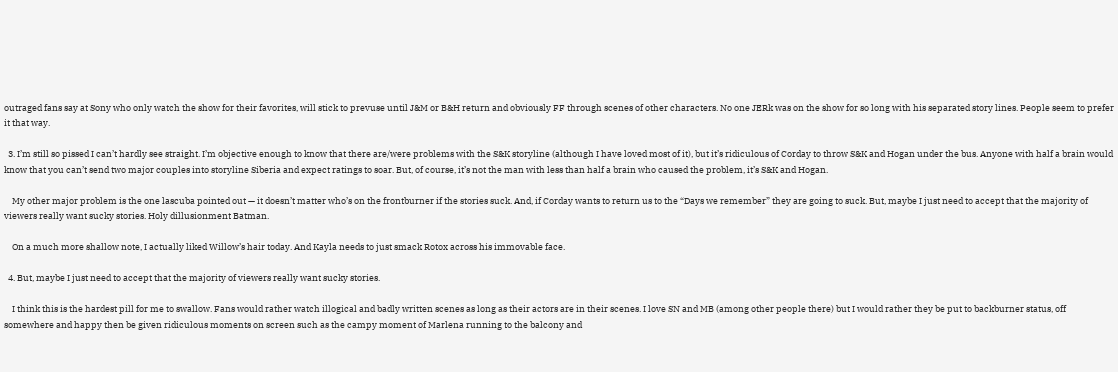outraged fans say at Sony who only watch the show for their favorites, will stick to prevuse until J&M or B&H return and obviously FF through scenes of other characters. No one JERk was on the show for so long with his separated story lines. People seem to prefer it that way.

  3. I’m still so pissed I can’t hardly see straight. I’m objective enough to know that there are/were problems with the S&K storyline (although I have loved most of it), but it’s ridiculous of Corday to throw S&K and Hogan under the bus. Anyone with half a brain would know that you can’t send two major couples into storyline Siberia and expect ratings to soar. But, of course, it’s not the man with less than half a brain who caused the problem, it’s S&K and Hogan.

    My other major problem is the one lascuba pointed out — it doesn’t matter who’s on the frontburner if the stories suck. And, if Corday wants to return us to the “Days we remember” they are going to suck. But, maybe I just need to accept that the majority of viewers really want sucky stories. Holy dillusionment Batman.

    On a much more shallow note, I actually liked Willow’s hair today. And Kayla needs to just smack Rotox across his immovable face.

  4. But, maybe I just need to accept that the majority of viewers really want sucky stories.

    I think this is the hardest pill for me to swallow. Fans would rather watch illogical and badly written scenes as long as their actors are in their scenes. I love SN and MB (among other people there) but I would rather they be put to backburner status, off somewhere and happy then be given ridiculous moments on screen such as the campy moment of Marlena running to the balcony and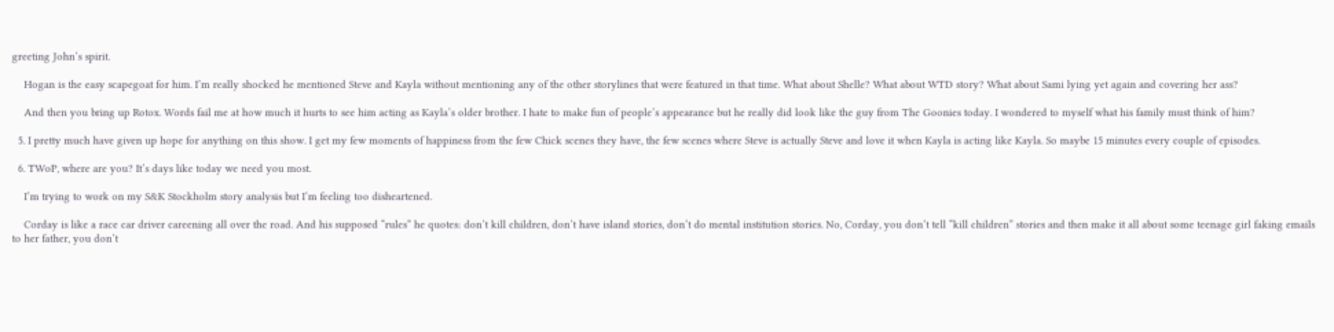greeting John’s spirit.

    Hogan is the easy scapegoat for him. I’m really shocked he mentioned Steve and Kayla without mentioning any of the other storylines that were featured in that time. What about Shelle? What about WTD story? What about Sami lying yet again and covering her ass?

    And then you bring up Rotox. Words fail me at how much it hurts to see him acting as Kayla’s older brother. I hate to make fun of people’s appearance but he really did look like the guy from The Goonies today. I wondered to myself what his family must think of him?

  5. I pretty much have given up hope for anything on this show. I get my few moments of happiness from the few Chick scenes they have, the few scenes where Steve is actually Steve and love it when Kayla is acting like Kayla. So maybe 15 minutes every couple of episodes.

  6. TWoP, where are you? It’s days like today we need you most.

    I’m trying to work on my S&K Stockholm story analysis but I’m feeling too disheartened.

    Corday is like a race car driver careening all over the road. And his supposed “rules” he quotes: don’t kill children, don’t have island stories, don’t do mental institution stories. No, Corday, you don’t tell “kill children” stories and then make it all about some teenage girl faking emails to her father, you don’t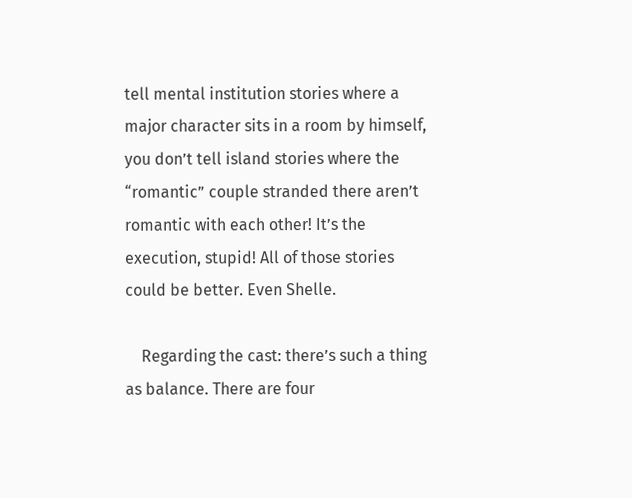tell mental institution stories where a major character sits in a room by himself, you don’t tell island stories where the “romantic” couple stranded there aren’t romantic with each other! It’s the execution, stupid! All of those stories could be better. Even Shelle.

    Regarding the cast: there’s such a thing as balance. There are four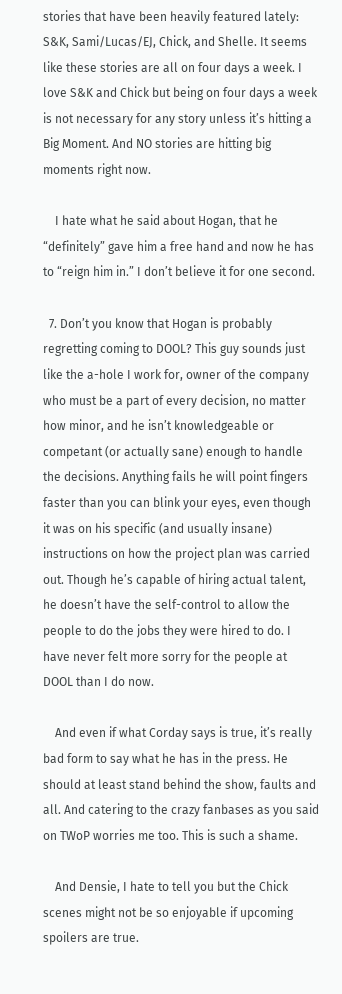stories that have been heavily featured lately: S&K, Sami/Lucas/EJ, Chick, and Shelle. It seems like these stories are all on four days a week. I love S&K and Chick but being on four days a week is not necessary for any story unless it’s hitting a Big Moment. And NO stories are hitting big moments right now.

    I hate what he said about Hogan, that he “definitely” gave him a free hand and now he has to “reign him in.” I don’t believe it for one second.

  7. Don’t you know that Hogan is probably regretting coming to DOOL? This guy sounds just like the a-hole I work for, owner of the company who must be a part of every decision, no matter how minor, and he isn’t knowledgeable or competant (or actually sane) enough to handle the decisions. Anything fails he will point fingers faster than you can blink your eyes, even though it was on his specific (and usually insane) instructions on how the project plan was carried out. Though he’s capable of hiring actual talent, he doesn’t have the self-control to allow the people to do the jobs they were hired to do. I have never felt more sorry for the people at DOOL than I do now.

    And even if what Corday says is true, it’s really bad form to say what he has in the press. He should at least stand behind the show, faults and all. And catering to the crazy fanbases as you said on TWoP worries me too. This is such a shame.

    And Densie, I hate to tell you but the Chick scenes might not be so enjoyable if upcoming spoilers are true.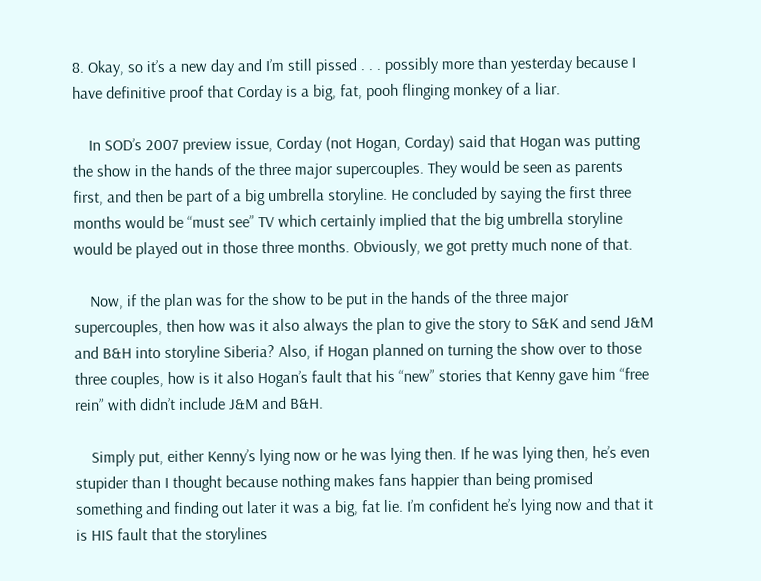8. Okay, so it’s a new day and I’m still pissed . . . possibly more than yesterday because I have definitive proof that Corday is a big, fat, pooh flinging monkey of a liar.

    In SOD’s 2007 preview issue, Corday (not Hogan, Corday) said that Hogan was putting the show in the hands of the three major supercouples. They would be seen as parents first, and then be part of a big umbrella storyline. He concluded by saying the first three months would be “must see” TV which certainly implied that the big umbrella storyline would be played out in those three months. Obviously, we got pretty much none of that.

    Now, if the plan was for the show to be put in the hands of the three major supercouples, then how was it also always the plan to give the story to S&K and send J&M and B&H into storyline Siberia? Also, if Hogan planned on turning the show over to those three couples, how is it also Hogan’s fault that his “new” stories that Kenny gave him “free rein” with didn’t include J&M and B&H.

    Simply put, either Kenny’s lying now or he was lying then. If he was lying then, he’s even stupider than I thought because nothing makes fans happier than being promised something and finding out later it was a big, fat lie. I’m confident he’s lying now and that it is HIS fault that the storylines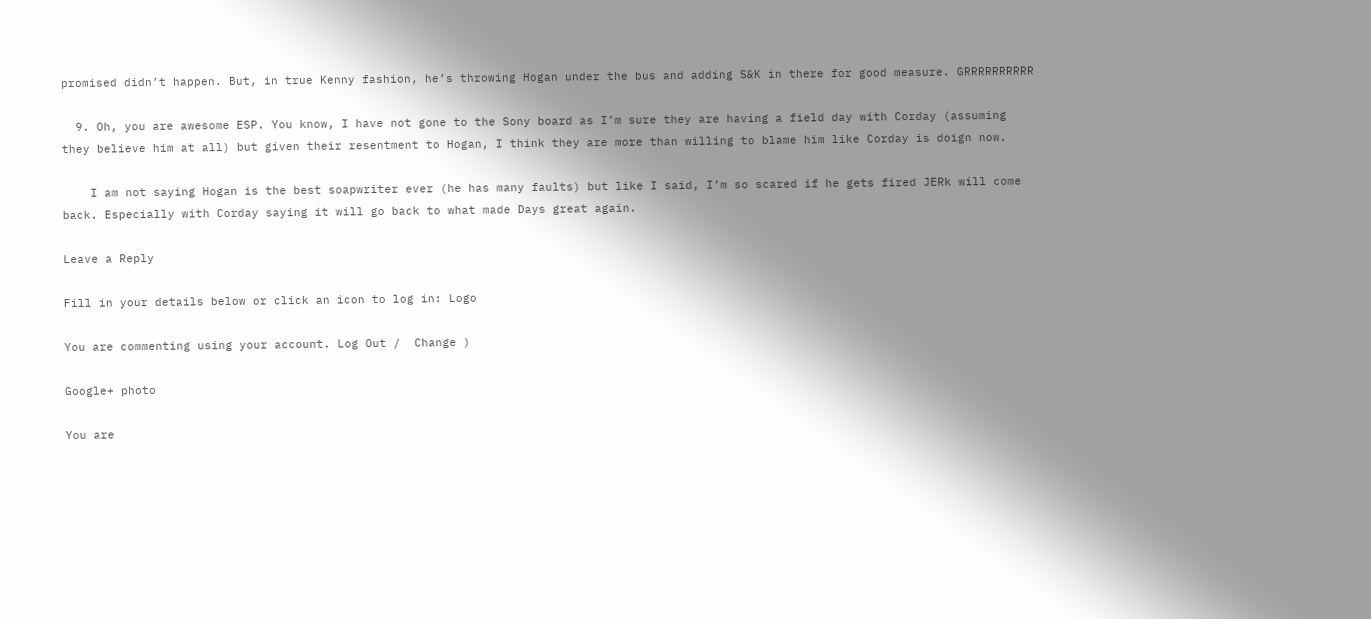promised didn’t happen. But, in true Kenny fashion, he’s throwing Hogan under the bus and adding S&K in there for good measure. GRRRRRRRRRR

  9. Oh, you are awesome ESP. You know, I have not gone to the Sony board as I’m sure they are having a field day with Corday (assuming they believe him at all) but given their resentment to Hogan, I think they are more than willing to blame him like Corday is doign now.

    I am not saying Hogan is the best soapwriter ever (he has many faults) but like I said, I’m so scared if he gets fired JERk will come back. Especially with Corday saying it will go back to what made Days great again.

Leave a Reply

Fill in your details below or click an icon to log in: Logo

You are commenting using your account. Log Out /  Change )

Google+ photo

You are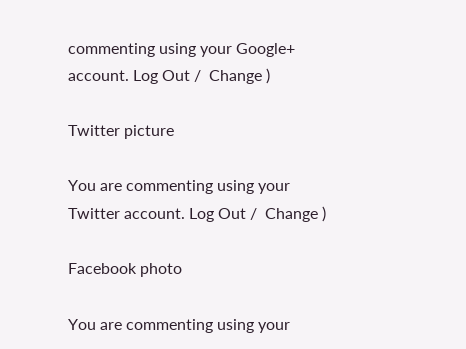commenting using your Google+ account. Log Out /  Change )

Twitter picture

You are commenting using your Twitter account. Log Out /  Change )

Facebook photo

You are commenting using your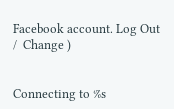Facebook account. Log Out /  Change )


Connecting to %s